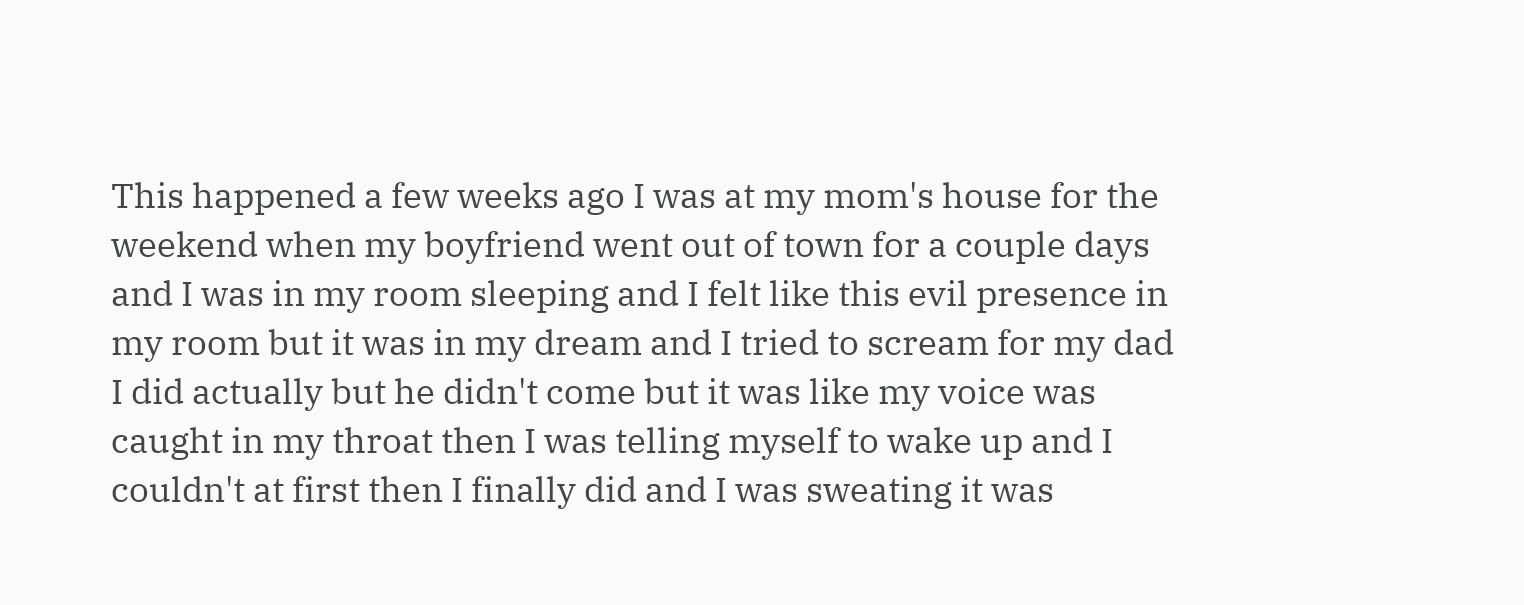This happened a few weeks ago I was at my mom's house for the weekend when my boyfriend went out of town for a couple days and I was in my room sleeping and I felt like this evil presence in my room but it was in my dream and I tried to scream for my dad I did actually but he didn't come but it was like my voice was caught in my throat then I was telling myself to wake up and I couldn't at first then I finally did and I was sweating it was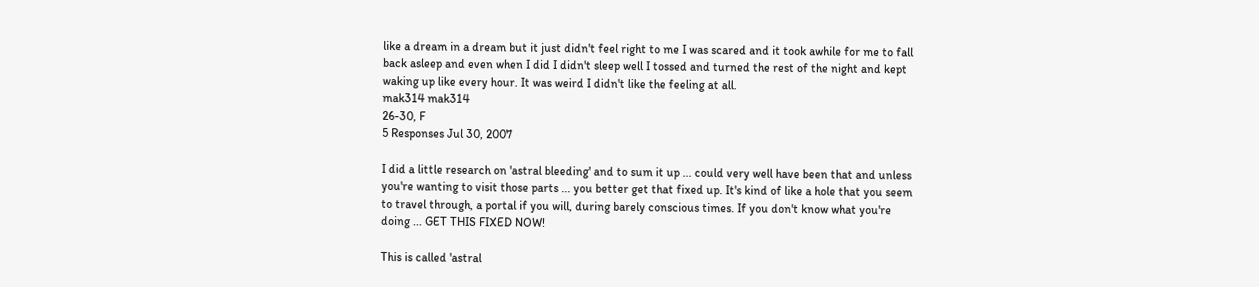like a dream in a dream but it just didn't feel right to me I was scared and it took awhile for me to fall back asleep and even when I did I didn't sleep well I tossed and turned the rest of the night and kept waking up like every hour. It was weird I didn't like the feeling at all.
mak314 mak314
26-30, F
5 Responses Jul 30, 2007

I did a little research on 'astral bleeding' and to sum it up ... could very well have been that and unless you're wanting to visit those parts ... you better get that fixed up. It's kind of like a hole that you seem to travel through, a portal if you will, during barely conscious times. If you don't know what you're doing ... GET THIS FIXED NOW!

This is called 'astral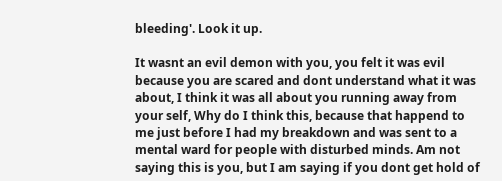bleeding'. Look it up.

It wasnt an evil demon with you, you felt it was evil because you are scared and dont understand what it was about, I think it was all about you running away from your self, Why do I think this, because that happend to me just before I had my breakdown and was sent to a mental ward for people with disturbed minds. Am not saying this is you, but I am saying if you dont get hold of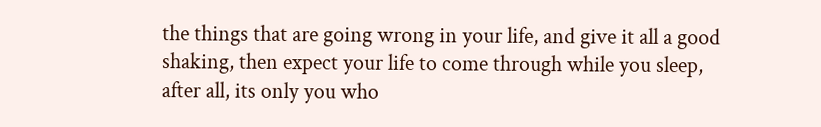the things that are going wrong in your life, and give it all a good shaking, then expect your life to come through while you sleep, after all, its only you who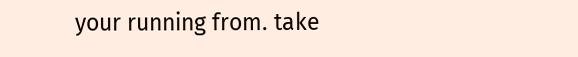your running from. take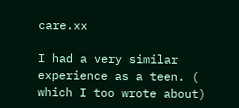care.xx

I had a very similar experience as a teen. ( which I too wrote about)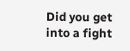Did you get into a fight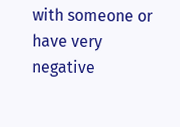with someone or have very negative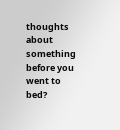thoughts about something before you went to bed?